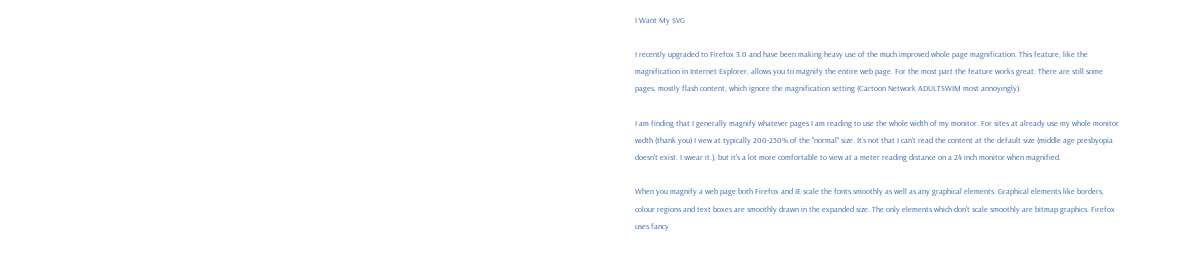I Want My SVG

I recently upgraded to Firefox 3.0 and have been making heavy use of the much improved whole page magnification. This feature, like the magnification in Internet Explorer, allows you to magnify the entire web page. For the most part the feature works great. There are still some pages, mostly flash content, which ignore the magnification setting (Cartoon Network ADULTSWIM most annoyingly).

I am finding that I generally magnify whatever pages I am reading to use the whole width of my monitor. For sites at already use my whole monitor width (thank you) I view at typically 200-250% of the "normal" size. It's not that I can't read the content at the default size (middle age presbyopia doesn't exist. I swear it.), but it's a lot more comfortable to view at a meter reading distance on a 24 inch monitor when magnified.

When you magnify a web page both Firefox and IE scale the fonts smoothly as well as any graphical elements. Graphical elements like borders, colour regions and text boxes are smoothly drawn in the expanded size. The only elements which don't scale smoothly are bitmap graphics. Firefox uses fancy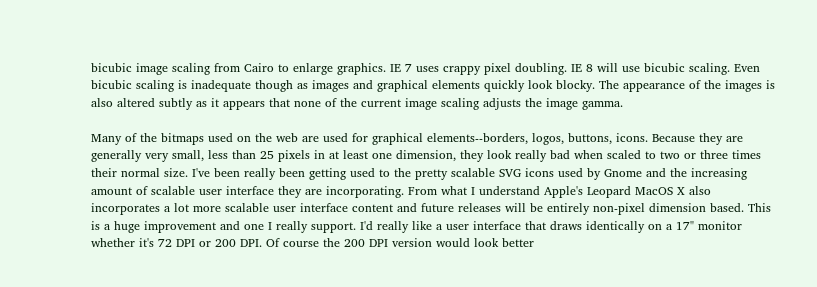bicubic image scaling from Cairo to enlarge graphics. IE 7 uses crappy pixel doubling. IE 8 will use bicubic scaling. Even bicubic scaling is inadequate though as images and graphical elements quickly look blocky. The appearance of the images is also altered subtly as it appears that none of the current image scaling adjusts the image gamma.

Many of the bitmaps used on the web are used for graphical elements--borders, logos, buttons, icons. Because they are generally very small, less than 25 pixels in at least one dimension, they look really bad when scaled to two or three times their normal size. I've been really been getting used to the pretty scalable SVG icons used by Gnome and the increasing amount of scalable user interface they are incorporating. From what I understand Apple's Leopard MacOS X also incorporates a lot more scalable user interface content and future releases will be entirely non-pixel dimension based. This is a huge improvement and one I really support. I'd really like a user interface that draws identically on a 17" monitor whether it's 72 DPI or 200 DPI. Of course the 200 DPI version would look better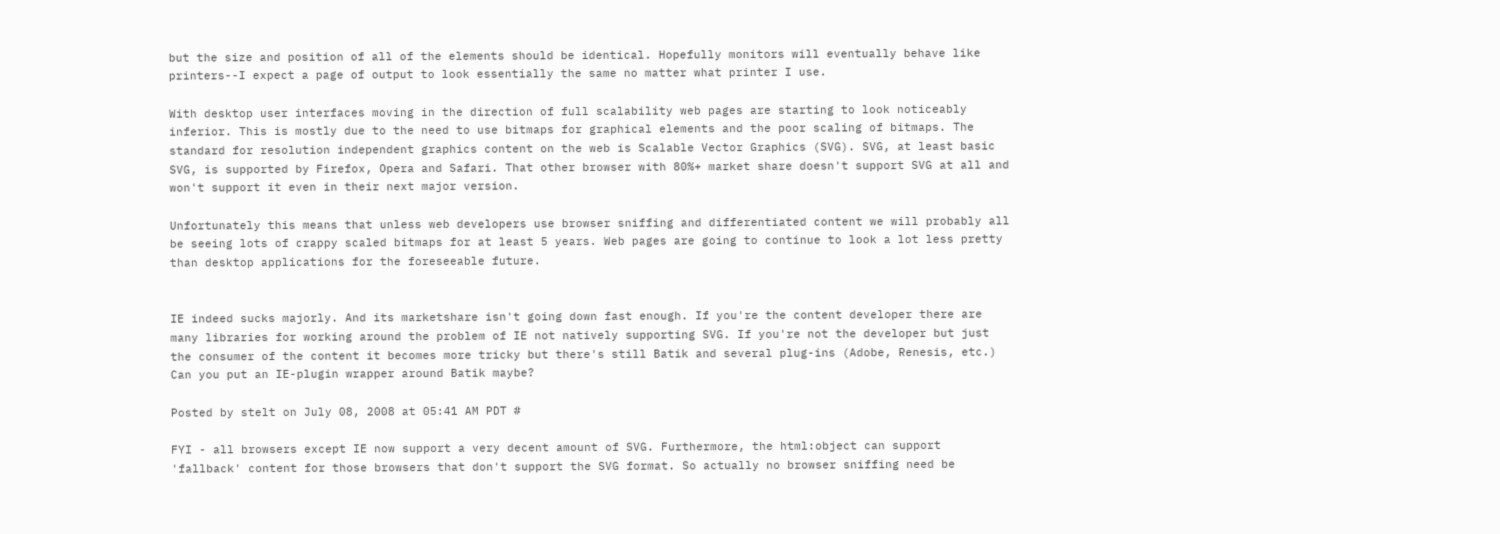but the size and position of all of the elements should be identical. Hopefully monitors will eventually behave like printers--I expect a page of output to look essentially the same no matter what printer I use.

With desktop user interfaces moving in the direction of full scalability web pages are starting to look noticeably inferior. This is mostly due to the need to use bitmaps for graphical elements and the poor scaling of bitmaps. The standard for resolution independent graphics content on the web is Scalable Vector Graphics (SVG). SVG, at least basic SVG, is supported by Firefox, Opera and Safari. That other browser with 80%+ market share doesn't support SVG at all and won't support it even in their next major version.

Unfortunately this means that unless web developers use browser sniffing and differentiated content we will probably all be seeing lots of crappy scaled bitmaps for at least 5 years. Web pages are going to continue to look a lot less pretty than desktop applications for the foreseeable future.


IE indeed sucks majorly. And its marketshare isn't going down fast enough. If you're the content developer there are many libraries for working around the problem of IE not natively supporting SVG. If you're not the developer but just the consumer of the content it becomes more tricky but there's still Batik and several plug-ins (Adobe, Renesis, etc.) Can you put an IE-plugin wrapper around Batik maybe?

Posted by stelt on July 08, 2008 at 05:41 AM PDT #

FYI - all browsers except IE now support a very decent amount of SVG. Furthermore, the html:object can support 'fallback' content for those browsers that don't support the SVG format. So actually no browser sniffing need be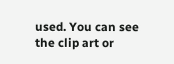used. You can see the clip art or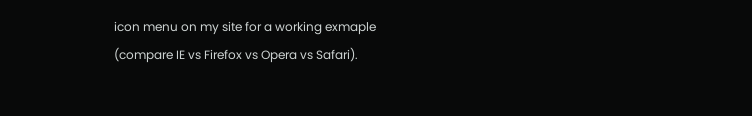icon menu on my site for a working exmaple (compare IE vs Firefox vs Opera vs Safari).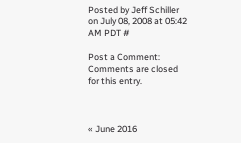Posted by Jeff Schiller on July 08, 2008 at 05:42 AM PDT #

Post a Comment:
Comments are closed for this entry.



« June 2016